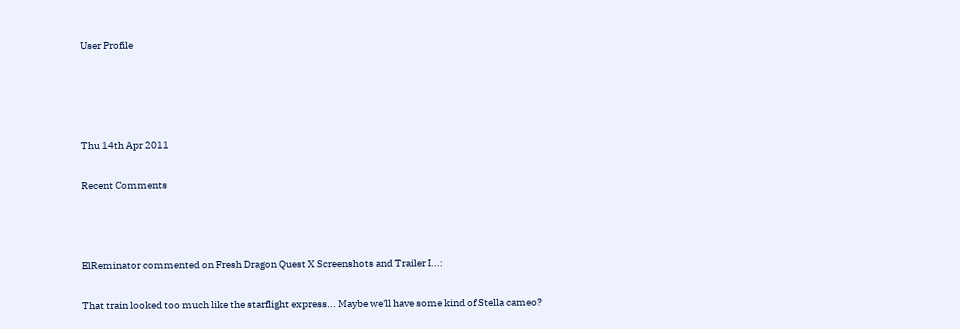User Profile




Thu 14th Apr 2011

Recent Comments



ElReminator commented on Fresh Dragon Quest X Screenshots and Trailer I...:

That train looked too much like the starflight express... Maybe we'll have some kind of Stella cameo?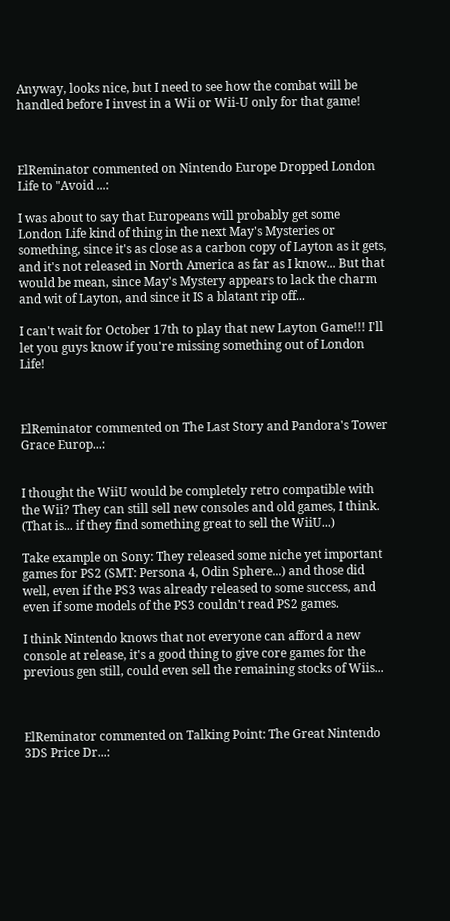Anyway, looks nice, but I need to see how the combat will be handled before I invest in a Wii or Wii-U only for that game!



ElReminator commented on Nintendo Europe Dropped London Life to "Avoid ...:

I was about to say that Europeans will probably get some London Life kind of thing in the next May's Mysteries or something, since it's as close as a carbon copy of Layton as it gets, and it's not released in North America as far as I know... But that would be mean, since May's Mystery appears to lack the charm and wit of Layton, and since it IS a blatant rip off...

I can't wait for October 17th to play that new Layton Game!!! I'll let you guys know if you're missing something out of London Life!



ElReminator commented on The Last Story and Pandora's Tower Grace Europ...:


I thought the WiiU would be completely retro compatible with the Wii? They can still sell new consoles and old games, I think. (That is... if they find something great to sell the WiiU...)

Take example on Sony: They released some niche yet important games for PS2 (SMT: Persona 4, Odin Sphere...) and those did well, even if the PS3 was already released to some success, and even if some models of the PS3 couldn't read PS2 games.

I think Nintendo knows that not everyone can afford a new console at release, it's a good thing to give core games for the previous gen still, could even sell the remaining stocks of Wiis...



ElReminator commented on Talking Point: The Great Nintendo 3DS Price Dr...: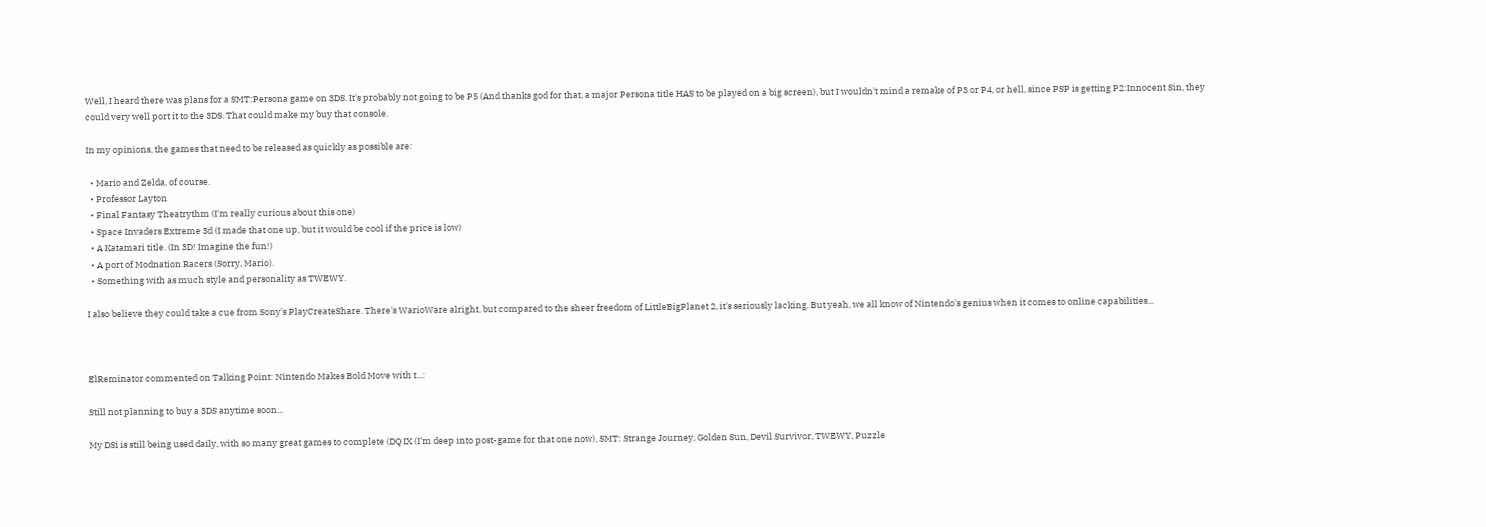Well, I heard there was plans for a SMT:Persona game on 3DS. It's probably not going to be P5 (And thanks god for that, a major Persona title HAS to be played on a big screen), but I wouldn't mind a remake of P3 or P4, or hell, since PSP is getting P2:Innocent Sin, they could very well port it to the 3DS. That could make my buy that console.

In my opinions, the games that need to be released as quickly as possible are:

  • Mario and Zelda, of course.
  • Professor Layton
  • Final Fantasy Theatrythm (I'm really curious about this one)
  • Space Invaders Extreme 3d (I made that one up, but it would be cool if the price is low)
  • A Katamari title. (In 3D! Imagine the fun!)
  • A port of Modnation Racers (Sorry, Mario).
  • Something with as much style and personality as TWEWY.

I also believe they could take a cue from Sony's PlayCreateShare. There's WarioWare alright, but compared to the sheer freedom of LittleBigPlanet 2, it's seriously lacking. But yeah, we all know of Nintendo's genius when it comes to online capabilities...



ElReminator commented on Talking Point: Nintendo Makes Bold Move with t...:

Still not planning to buy a 3DS anytime soon...

My DSi is still being used daily, with so many great games to complete (DQ IX (I'm deep into post-game for that one now), SMT: Strange Journey, Golden Sun, Devil Survivor, TWEWY, Puzzle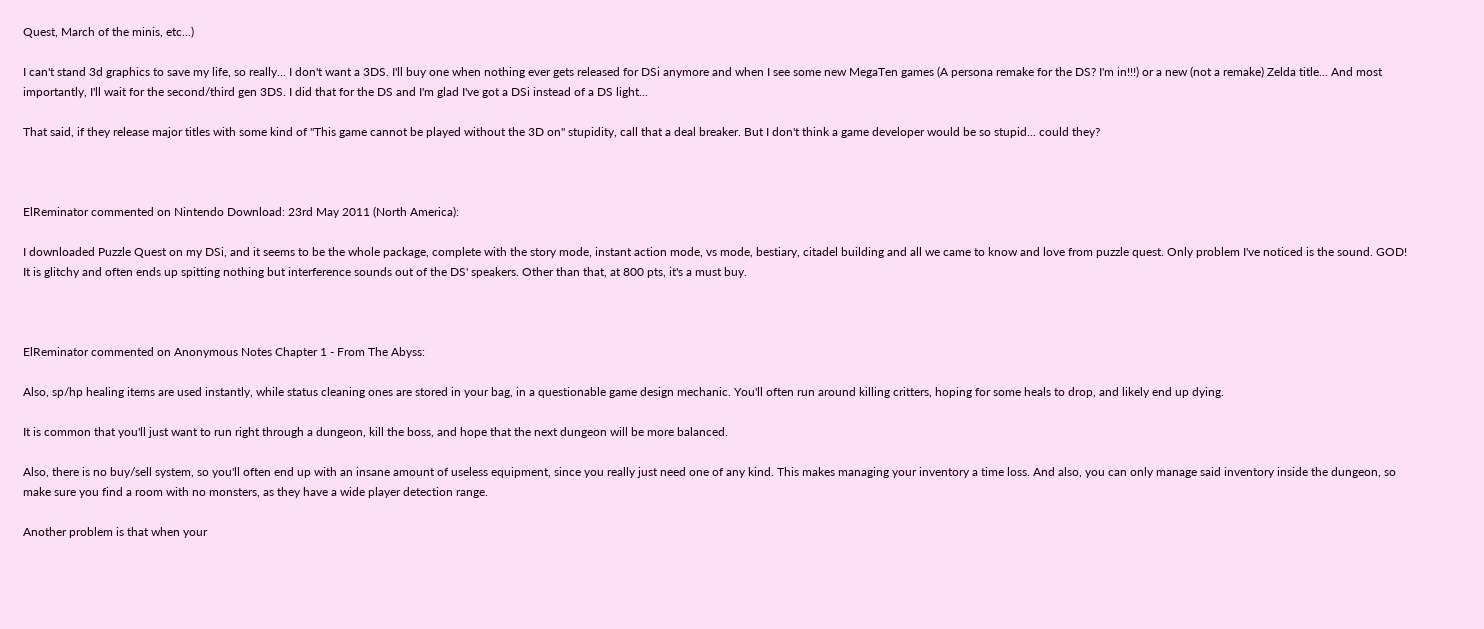Quest, March of the minis, etc...)

I can't stand 3d graphics to save my life, so really... I don't want a 3DS. I'll buy one when nothing ever gets released for DSi anymore and when I see some new MegaTen games (A persona remake for the DS? I'm in!!!) or a new (not a remake) Zelda title... And most importantly, I'll wait for the second/third gen 3DS. I did that for the DS and I'm glad I've got a DSi instead of a DS light...

That said, if they release major titles with some kind of "This game cannot be played without the 3D on" stupidity, call that a deal breaker. But I don't think a game developer would be so stupid... could they?



ElReminator commented on Nintendo Download: 23rd May 2011 (North America):

I downloaded Puzzle Quest on my DSi, and it seems to be the whole package, complete with the story mode, instant action mode, vs mode, bestiary, citadel building and all we came to know and love from puzzle quest. Only problem I've noticed is the sound. GOD! It is glitchy and often ends up spitting nothing but interference sounds out of the DS' speakers. Other than that, at 800 pts, it's a must buy.



ElReminator commented on Anonymous Notes Chapter 1 - From The Abyss:

Also, sp/hp healing items are used instantly, while status cleaning ones are stored in your bag, in a questionable game design mechanic. You'll often run around killing critters, hoping for some heals to drop, and likely end up dying.

It is common that you'll just want to run right through a dungeon, kill the boss, and hope that the next dungeon will be more balanced.

Also, there is no buy/sell system, so you'll often end up with an insane amount of useless equipment, since you really just need one of any kind. This makes managing your inventory a time loss. And also, you can only manage said inventory inside the dungeon, so make sure you find a room with no monsters, as they have a wide player detection range.

Another problem is that when your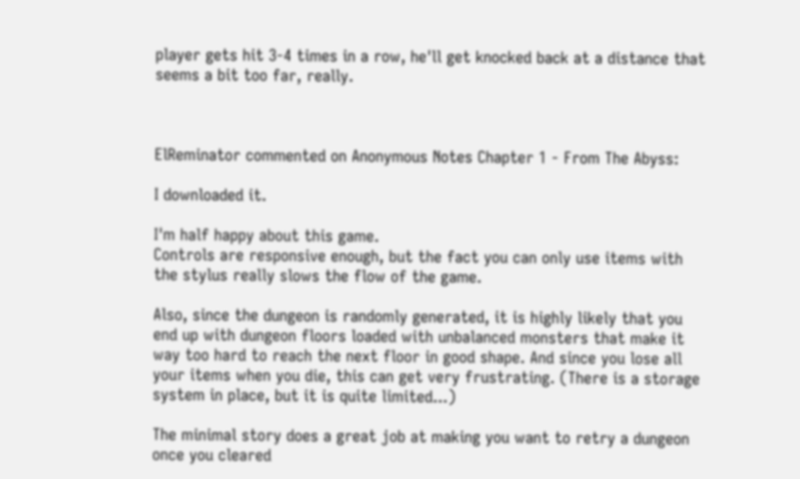player gets hit 3-4 times in a row, he'll get knocked back at a distance that seems a bit too far, really.



ElReminator commented on Anonymous Notes Chapter 1 - From The Abyss:

I downloaded it.

I'm half happy about this game.
Controls are responsive enough, but the fact you can only use items with the stylus really slows the flow of the game.

Also, since the dungeon is randomly generated, it is highly likely that you end up with dungeon floors loaded with unbalanced monsters that make it way too hard to reach the next floor in good shape. And since you lose all your items when you die, this can get very frustrating. (There is a storage system in place, but it is quite limited...)

The minimal story does a great job at making you want to retry a dungeon once you cleared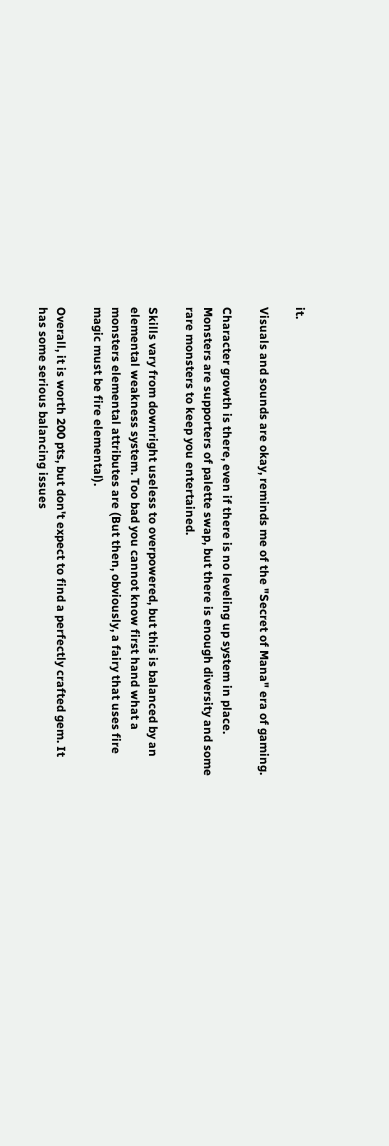it.

Visuals and sounds are okay, reminds me of the "Secret of Mana" era of gaming.

Character growth is there, even if there is no leveling up system in place.
Monsters are supporters of palette swap, but there is enough diversity and some rare monsters to keep you entertained.

Skills vary from downright useless to overpowered, but this is balanced by an elemental weakness system. Too bad you cannot know first hand what a monsters elemental attributes are (But then, obviously, a fairy that uses fire magic must be fire elemental).

Overall, it is worth 200 pts, but don't expect to find a perfectly crafted gem. It has some serious balancing issues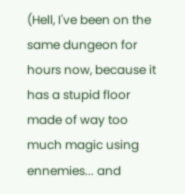(Hell, I've been on the same dungeon for hours now, because it has a stupid floor made of way too much magic using ennemies... and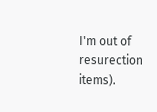I'm out of resurection items).